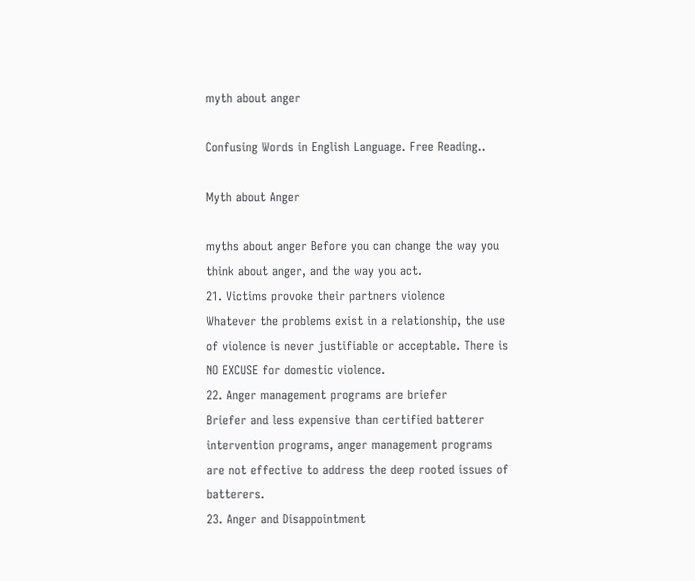myth about anger

Confusing Words in English Language. Free Reading..

Myth about Anger

myths about anger Before you can change the way you think about anger, and the way you act.
21. Victims provoke their partners violence
Whatever the problems exist in a relationship, the use of violence is never justifiable or acceptable. There is NO EXCUSE for domestic violence.
22. Anger management programs are briefer
Briefer and less expensive than certified batterer intervention programs, anger management programs are not effective to address the deep rooted issues of batterers.
23. Anger and Disappointment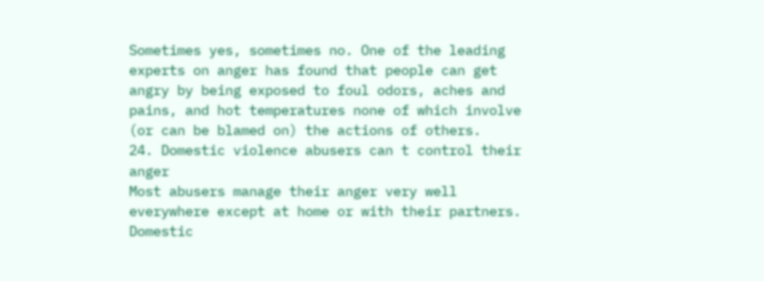Sometimes yes, sometimes no. One of the leading experts on anger has found that people can get angry by being exposed to foul odors, aches and pains, and hot temperatures none of which involve (or can be blamed on) the actions of others.
24. Domestic violence abusers can t control their anger
Most abusers manage their anger very well everywhere except at home or with their partners. Domestic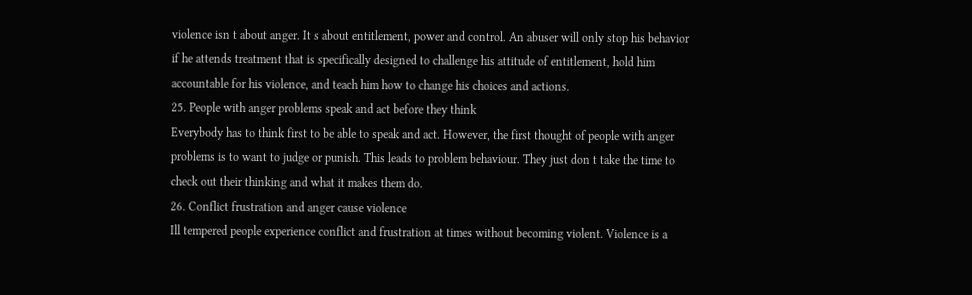violence isn t about anger. It s about entitlement, power and control. An abuser will only stop his behavior if he attends treatment that is specifically designed to challenge his attitude of entitlement, hold him accountable for his violence, and teach him how to change his choices and actions.
25. People with anger problems speak and act before they think
Everybody has to think first to be able to speak and act. However, the first thought of people with anger problems is to want to judge or punish. This leads to problem behaviour. They just don t take the time to check out their thinking and what it makes them do.
26. Conflict frustration and anger cause violence
Ill tempered people experience conflict and frustration at times without becoming violent. Violence is a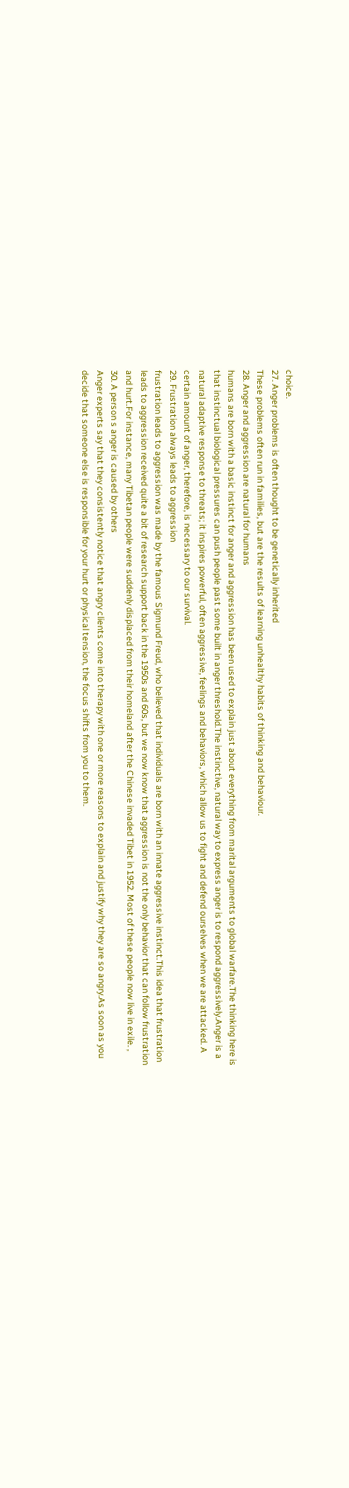choice.
27. Anger problems is often thought to be genetically inherited
These problems often run in families, but are the results of learning unhealthy habits of thinking and behaviour.
28. Anger and aggression are natural for humans
humans are born with a basic instinct for anger and aggression has been used to explain just about everything from marital arguments to global warfare.The thinking here is that instinctual biological pressures can push people past some built in anger threshold.The instinctive, natural way to express anger is to respond aggressively.Anger is a natural adaptive response to threats; it inspires powerful, often aggressive, feelings and behaviors, which allow us to fight and defend ourselves when we are attacked. A certain amount of anger, therefore, is necessary to our survival.
29. Frustration always leads to aggression
frustration leads to aggression was made by the famous Sigmund Freud, who believed that individuals are born with an innate aggressive instinct.This idea that frustration leads to aggression received quite a bit of research support back in the 1950s and 60s, but we now know that aggression is not the only behavior that can follow frustration and hurt.For instance, many Tibetan people were suddenly displaced from their homeland after the Chinese invaded Tibet in 1952. Most of these people now live in exile. ,
30. A person s anger is caused by others
Anger experts say that they consistently notice that angry clients come into therapy with one or more reasons to explain and justify why they are so angry.As soon as you decide that someone else is responsible for your hurt or physical tension, the focus shifts from you to them.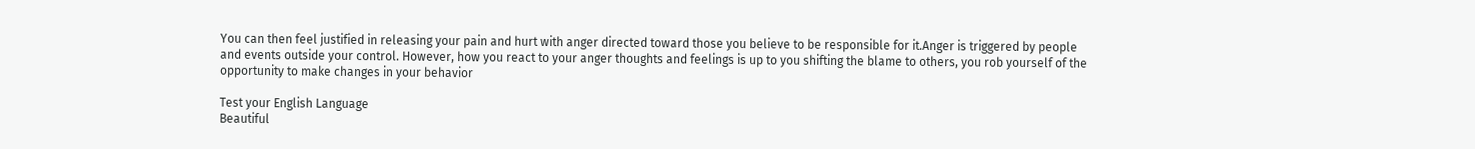You can then feel justified in releasing your pain and hurt with anger directed toward those you believe to be responsible for it.Anger is triggered by people and events outside your control. However, how you react to your anger thoughts and feelings is up to you shifting the blame to others, you rob yourself of the opportunity to make changes in your behavior

Test your English Language
Beautiful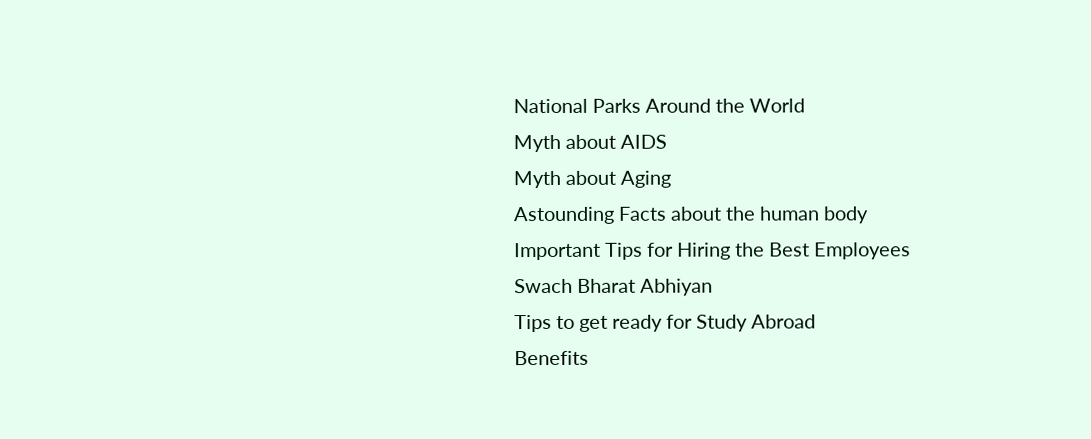National Parks Around the World
Myth about AIDS
Myth about Aging
Astounding Facts about the human body
Important Tips for Hiring the Best Employees
Swach Bharat Abhiyan
Tips to get ready for Study Abroad
Benefits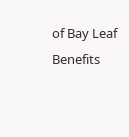of Bay Leaf
Benefits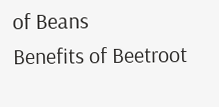of Beans
Benefits of Beetroot